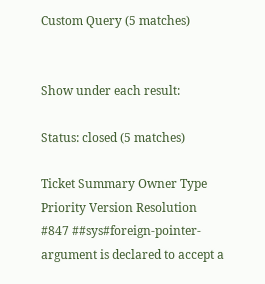Custom Query (5 matches)


Show under each result:

Status: closed (5 matches)

Ticket Summary Owner Type Priority Version Resolution
#847 ##sys#foreign-pointer-argument is declared to accept a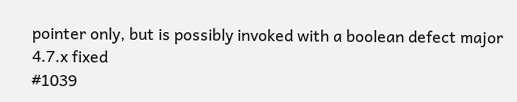pointer only, but is possibly invoked with a boolean defect major 4.7.x fixed
#1039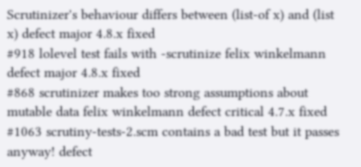Scrutinizer's behaviour differs between (list-of x) and (list x) defect major 4.8.x fixed
#918 lolevel test fails with -scrutinize felix winkelmann defect major 4.8.x fixed
#868 scrutinizer makes too strong assumptions about mutable data felix winkelmann defect critical 4.7.x fixed
#1063 scrutiny-tests-2.scm contains a bad test but it passes anyway! defect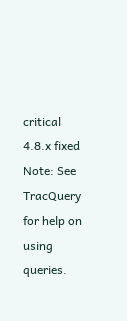critical 4.8.x fixed
Note: See TracQuery for help on using queries.